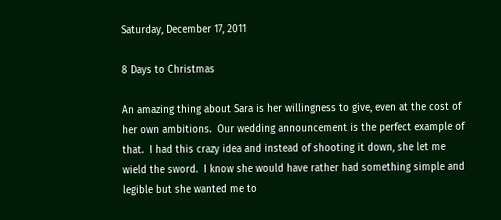Saturday, December 17, 2011

8 Days to Christmas

An amazing thing about Sara is her willingness to give, even at the cost of her own ambitions.  Our wedding announcement is the perfect example of that.  I had this crazy idea and instead of shooting it down, she let me wield the sword.  I know she would have rather had something simple and legible but she wanted me to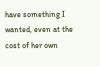have something I wanted, even at the cost of her own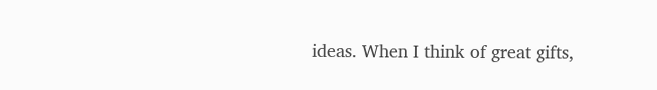ideas. When I think of great gifts,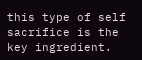this type of self sacrifice is the key ingredient.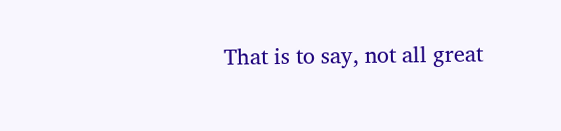That is to say, not all great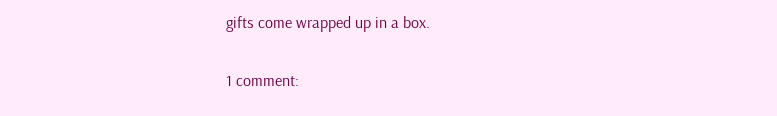gifts come wrapped up in a box.

1 comment: